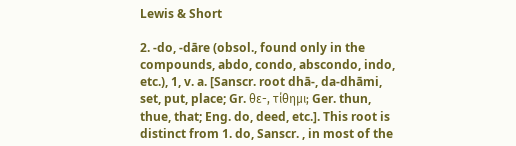Lewis & Short

2. -do, -dāre (obsol., found only in the compounds, abdo, condo, abscondo, indo, etc.), 1, v. a. [Sanscr. root dhā-, da-dhāmi, set, put, place; Gr. θε-, τίθημι; Ger. thun, thue, that; Eng. do, deed, etc.]. This root is distinct from 1. do, Sanscr. , in most of the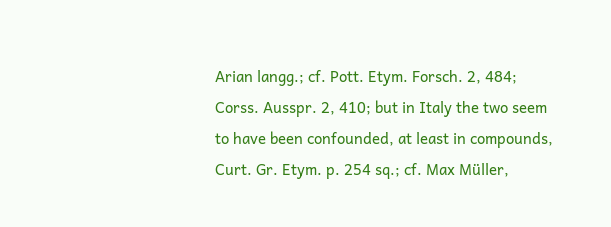Arian langg.; cf. Pott. Etym. Forsch. 2, 484; Corss. Ausspr. 2, 410; but in Italy the two seem to have been confounded, at least in compounds, Curt. Gr. Etym. p. 254 sq.; cf. Max Müller,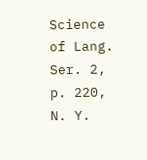Science of Lang. Ser. 2, p. 220, N. Y.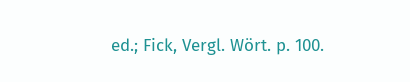ed.; Fick, Vergl. Wört. p. 100.